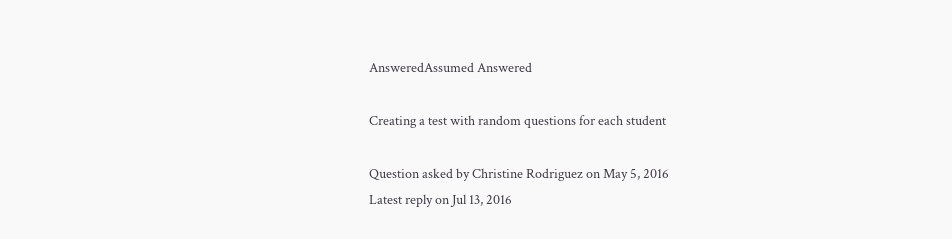AnsweredAssumed Answered

Creating a test with random questions for each student

Question asked by Christine Rodriguez on May 5, 2016
Latest reply on Jul 13, 2016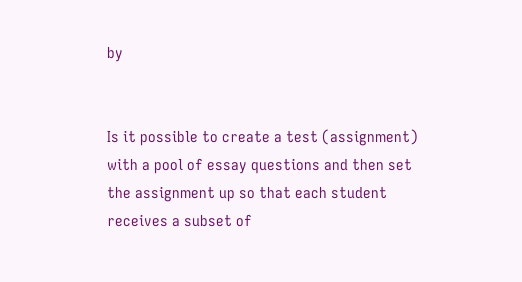by


Is it possible to create a test (assignment) with a pool of essay questions and then set the assignment up so that each student receives a subset of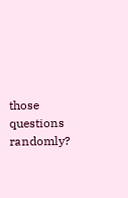those questions randomly?